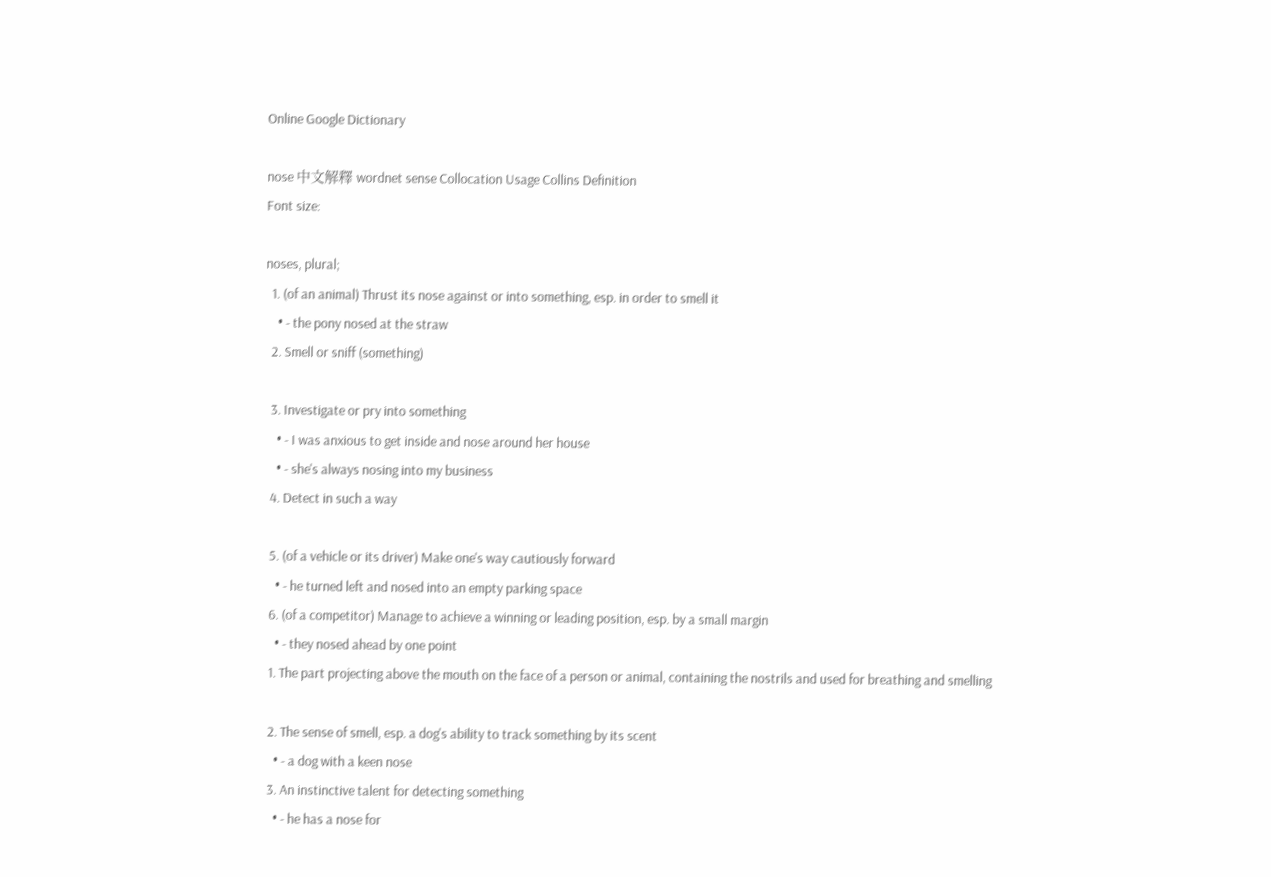Online Google Dictionary

nose 中文解釋 wordnet sense Collocation Usage Collins Definition
Font size:

noses, plural;
  1. (of an animal) Thrust its nose against or into something, esp. in order to smell it
    • - the pony nosed at the straw
  2. Smell or sniff (something)

  3. Investigate or pry into something
    • - I was anxious to get inside and nose around her house
    • - she's always nosing into my business
  4. Detect in such a way

  5. (of a vehicle or its driver) Make one's way cautiously forward
    • - he turned left and nosed into an empty parking space
  6. (of a competitor) Manage to achieve a winning or leading position, esp. by a small margin
    • - they nosed ahead by one point
  1. The part projecting above the mouth on the face of a person or animal, containing the nostrils and used for breathing and smelling

  2. The sense of smell, esp. a dog's ability to track something by its scent
    • - a dog with a keen nose
  3. An instinctive talent for detecting something
    • - he has a nose for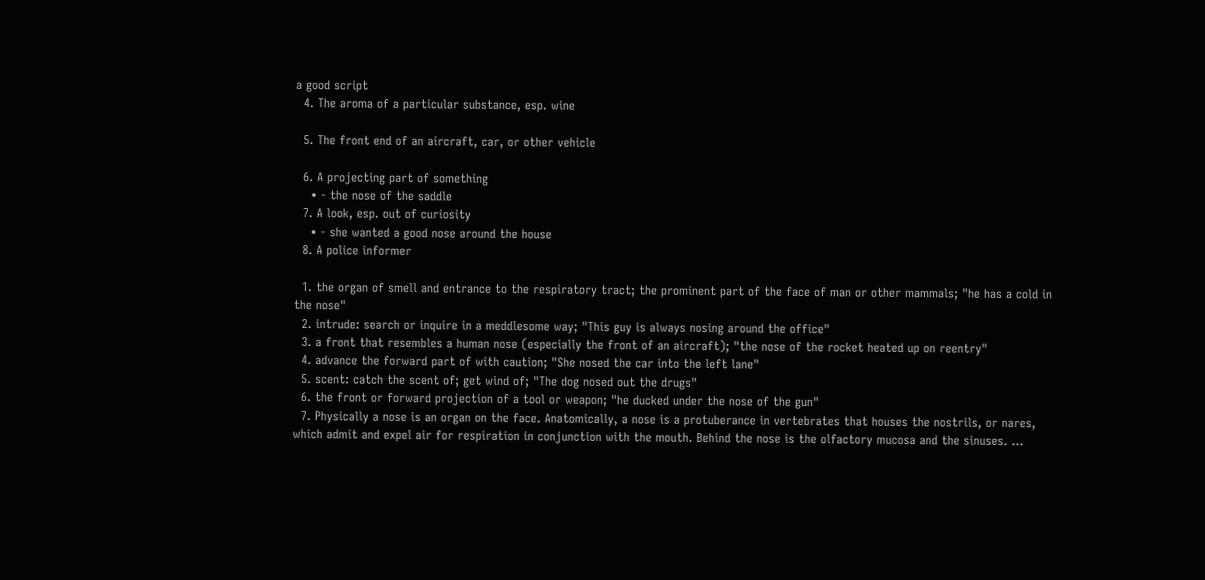a good script
  4. The aroma of a particular substance, esp. wine

  5. The front end of an aircraft, car, or other vehicle

  6. A projecting part of something
    • - the nose of the saddle
  7. A look, esp. out of curiosity
    • - she wanted a good nose around the house
  8. A police informer

  1. the organ of smell and entrance to the respiratory tract; the prominent part of the face of man or other mammals; "he has a cold in the nose"
  2. intrude: search or inquire in a meddlesome way; "This guy is always nosing around the office"
  3. a front that resembles a human nose (especially the front of an aircraft); "the nose of the rocket heated up on reentry"
  4. advance the forward part of with caution; "She nosed the car into the left lane"
  5. scent: catch the scent of; get wind of; "The dog nosed out the drugs"
  6. the front or forward projection of a tool or weapon; "he ducked under the nose of the gun"
  7. Physically a nose is an organ on the face. Anatomically, a nose is a protuberance in vertebrates that houses the nostrils, or nares, which admit and expel air for respiration in conjunction with the mouth. Behind the nose is the olfactory mucosa and the sinuses. ...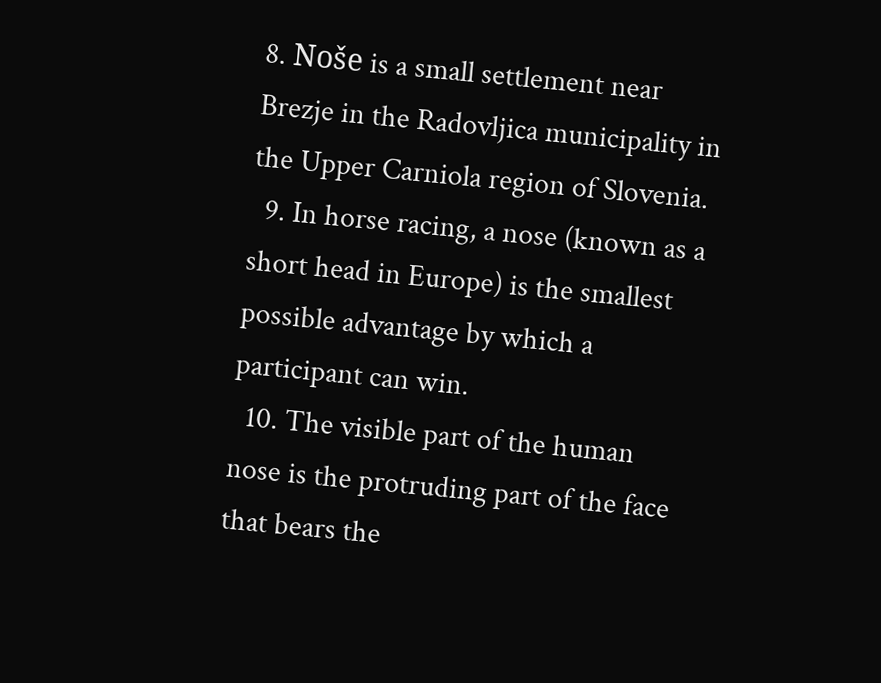8. Noše is a small settlement near Brezje in the Radovljica municipality in the Upper Carniola region of Slovenia.
  9. In horse racing, a nose (known as a short head in Europe) is the smallest possible advantage by which a participant can win.
  10. The visible part of the human nose is the protruding part of the face that bears the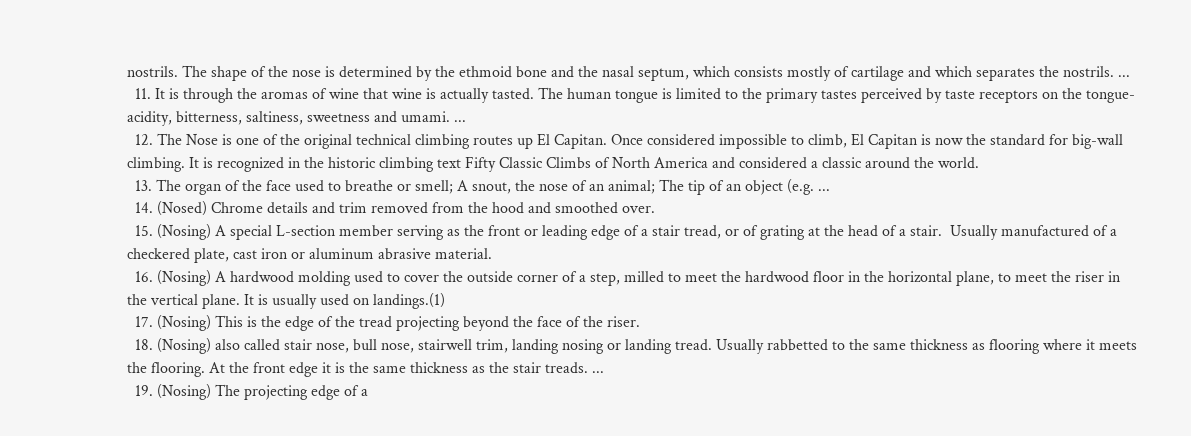nostrils. The shape of the nose is determined by the ethmoid bone and the nasal septum, which consists mostly of cartilage and which separates the nostrils. ...
  11. It is through the aromas of wine that wine is actually tasted. The human tongue is limited to the primary tastes perceived by taste receptors on the tongue-acidity, bitterness, saltiness, sweetness and umami. ...
  12. The Nose is one of the original technical climbing routes up El Capitan. Once considered impossible to climb, El Capitan is now the standard for big-wall climbing. It is recognized in the historic climbing text Fifty Classic Climbs of North America and considered a classic around the world.
  13. The organ of the face used to breathe or smell; A snout, the nose of an animal; The tip of an object (e.g. ...
  14. (Nosed) Chrome details and trim removed from the hood and smoothed over.
  15. (Nosing) A special L-section member serving as the front or leading edge of a stair tread, or of grating at the head of a stair.  Usually manufactured of a checkered plate, cast iron or aluminum abrasive material.
  16. (Nosing) A hardwood molding used to cover the outside corner of a step, milled to meet the hardwood floor in the horizontal plane, to meet the riser in the vertical plane. It is usually used on landings.(1)
  17. (Nosing) This is the edge of the tread projecting beyond the face of the riser.
  18. (Nosing) also called stair nose, bull nose, stairwell trim, landing nosing or landing tread. Usually rabbetted to the same thickness as flooring where it meets the flooring. At the front edge it is the same thickness as the stair treads. ...
  19. (Nosing) The projecting edge of a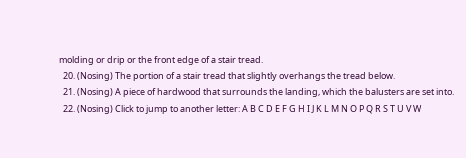molding or drip or the front edge of a stair tread.
  20. (Nosing) The portion of a stair tread that slightly overhangs the tread below.
  21. (Nosing) A piece of hardwood that surrounds the landing, which the balusters are set into.
  22. (Nosing) Click to jump to another letter: A B C D E F G H I J K L M N O P Q R S T U V W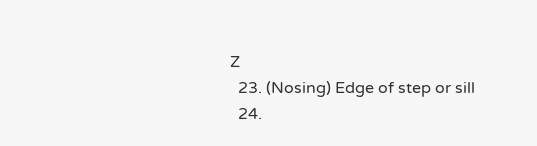Z
  23. (Nosing) Edge of step or sill
  24.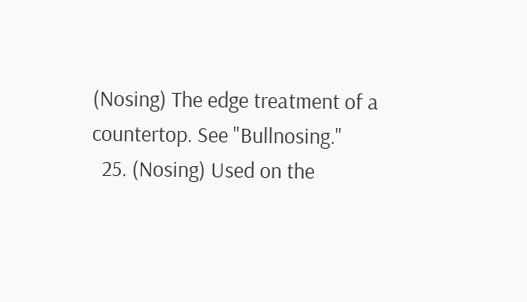(Nosing) The edge treatment of a countertop. See "Bullnosing."
  25. (Nosing) Used on the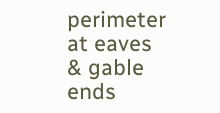perimeter at eaves & gable ends